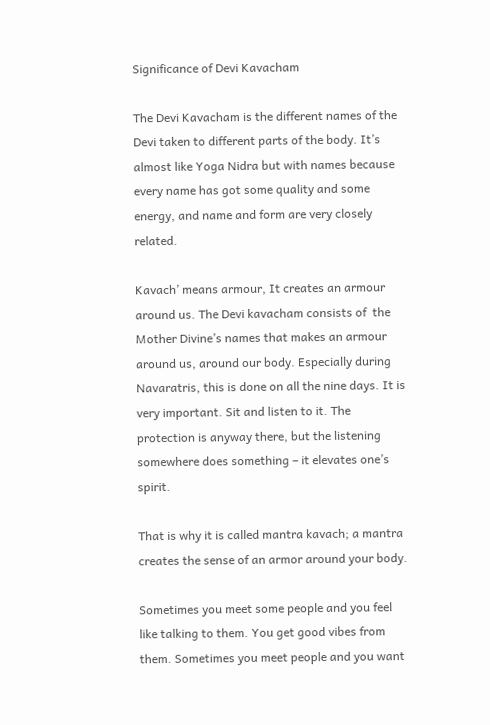Significance of Devi Kavacham

The Devi Kavacham is the different names of the Devi taken to different parts of the body. It’s almost like Yoga Nidra but with names because every name has got some quality and some energy, and name and form are very closely related.

Kavach’ means armour, It creates an armour around us. The Devi kavacham consists of  the Mother Divine’s names that makes an armour around us, around our body. Especially during Navaratris, this is done on all the nine days. It is very important. Sit and listen to it. The protection is anyway there, but the listening somewhere does something – it elevates one’s spirit.

That is why it is called mantra kavach; a mantra creates the sense of an armor around your body.

Sometimes you meet some people and you feel like talking to them. You get good vibes from them. Sometimes you meet people and you want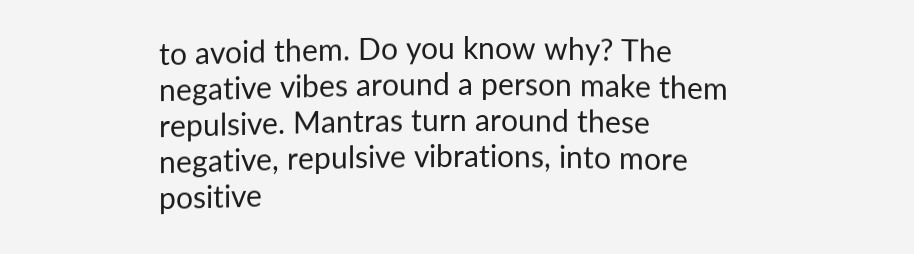to avoid them. Do you know why? The negative vibes around a person make them repulsive. Mantras turn around these negative, repulsive vibrations, into more positive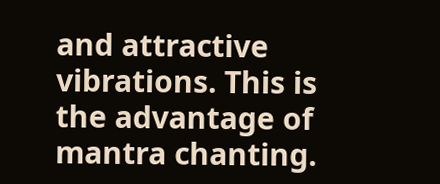and attractive vibrations. This is the advantage of mantra chanting.